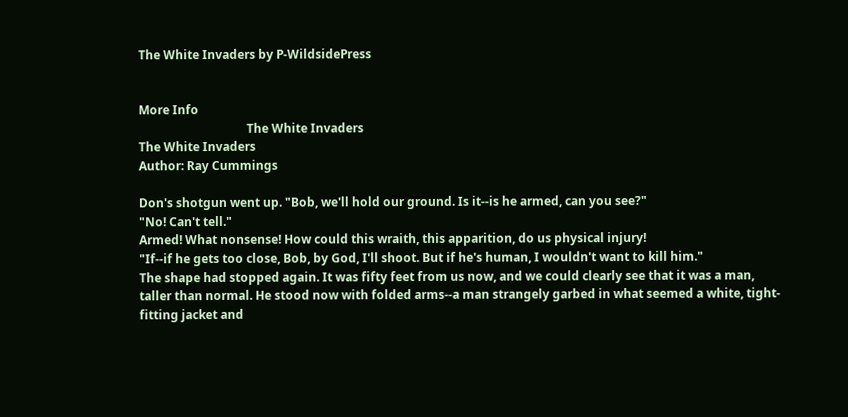The White Invaders by P-WildsidePress


More Info
                                    The White Invaders
The White Invaders
Author: Ray Cummings

Don's shotgun went up. "Bob, we'll hold our ground. Is it--is he armed, can you see?"
"No! Can't tell."
Armed! What nonsense! How could this wraith, this apparition, do us physical injury!
"If--if he gets too close, Bob, by God, I'll shoot. But if he's human, I wouldn't want to kill him."
The shape had stopped again. It was fifty feet from us now, and we could clearly see that it was a man,
taller than normal. He stood now with folded arms--a man strangely garbed in what seemed a white, tight-
fitting jacket and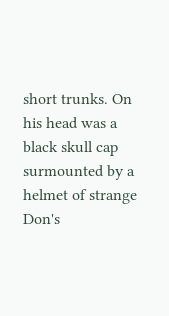short trunks. On his head was a black skull cap surmounted by a helmet of strange
Don's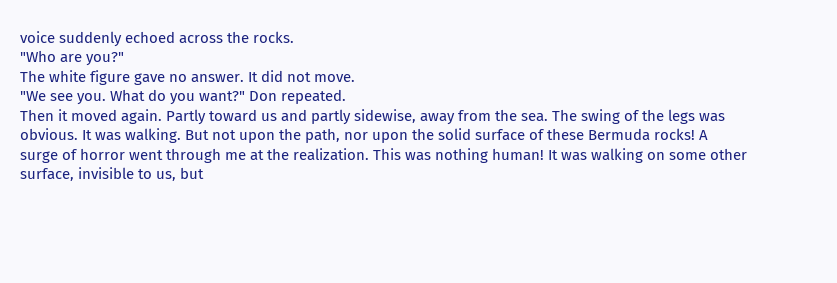voice suddenly echoed across the rocks.
"Who are you?"
The white figure gave no answer. It did not move.
"We see you. What do you want?" Don repeated.
Then it moved again. Partly toward us and partly sidewise, away from the sea. The swing of the legs was
obvious. It was walking. But not upon the path, nor upon the solid surface of these Bermuda rocks! A
surge of horror went through me at the realization. This was nothing human! It was walking on some other
surface, invisible to us, but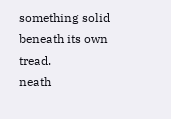something solid beneath its own tread.
neath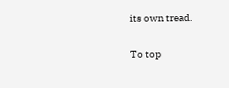its own tread.

To top